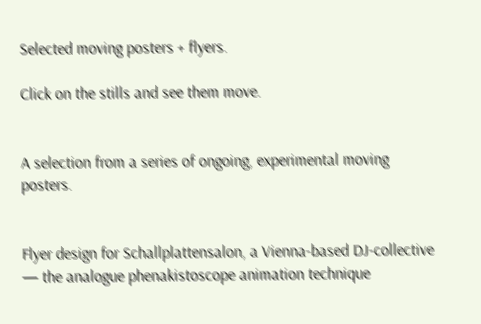Selected moving posters + flyers.

Click on the stills and see them move.


A selection from a series of ongoing, experimental moving posters.


Flyer design for Schallplattensalon, a Vienna-based DJ-collective — the analogue phenakistoscope animation technique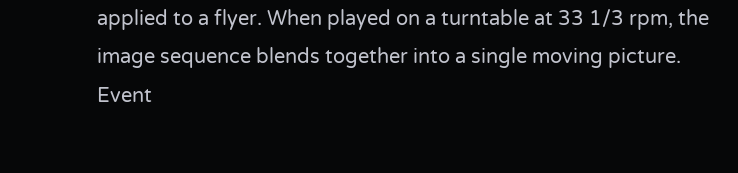applied to a flyer. When played on a turntable at 33 1/3 rpm, the image sequence blends together into a single moving picture. Event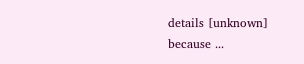details [unknown] because ...